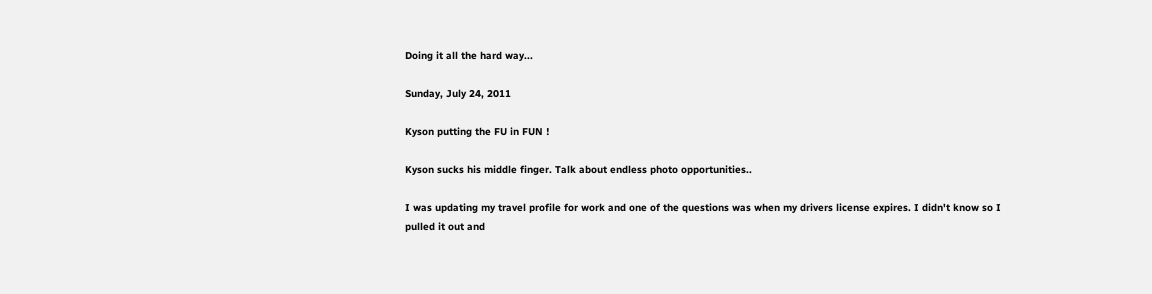Doing it all the hard way...

Sunday, July 24, 2011

Kyson putting the FU in FUN !

Kyson sucks his middle finger. Talk about endless photo opportunities..

I was updating my travel profile for work and one of the questions was when my drivers license expires. I didn't know so I pulled it out and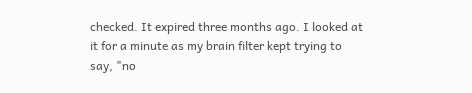checked. It expired three months ago. I looked at it for a minute as my brain filter kept trying to say, "no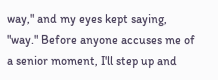way," and my eyes kept saying, "way." Before anyone accuses me of a senior moment, I'll step up and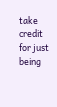take credit for just being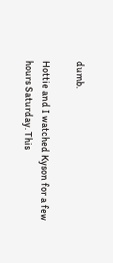dumb.

Hottie and I watched Kyson for a few hours Saturday. This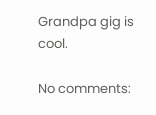Grandpa gig is cool.

No comments: